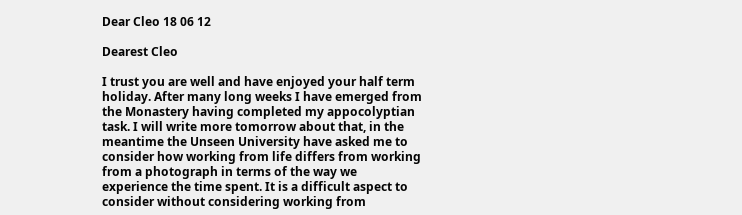Dear Cleo 18 06 12

Dearest Cleo

I trust you are well and have enjoyed your half term holiday. After many long weeks I have emerged from the Monastery having completed my appocolyptian task. I will write more tomorrow about that, in the meantime the Unseen University have asked me to consider how working from life differs from working from a photograph in terms of the way we experience the time spent. It is a difficult aspect to consider without considering working from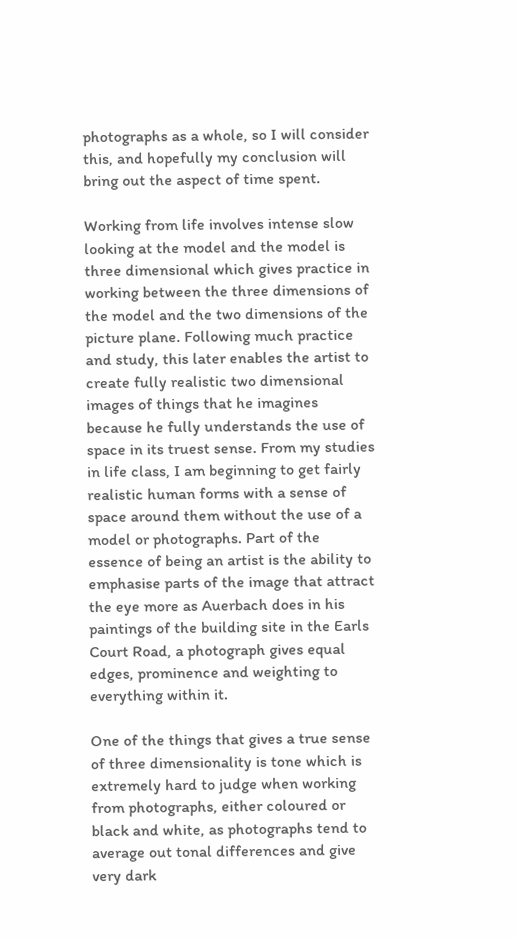photographs as a whole, so I will consider this, and hopefully my conclusion will bring out the aspect of time spent.

Working from life involves intense slow looking at the model and the model is three dimensional which gives practice in working between the three dimensions of the model and the two dimensions of the picture plane. Following much practice and study, this later enables the artist to create fully realistic two dimensional images of things that he imagines because he fully understands the use of space in its truest sense. From my studies in life class, I am beginning to get fairly realistic human forms with a sense of space around them without the use of a model or photographs. Part of the essence of being an artist is the ability to emphasise parts of the image that attract the eye more as Auerbach does in his paintings of the building site in the Earls Court Road, a photograph gives equal edges, prominence and weighting to everything within it.

One of the things that gives a true sense of three dimensionality is tone which is extremely hard to judge when working from photographs, either coloured or black and white, as photographs tend to average out tonal differences and give very dark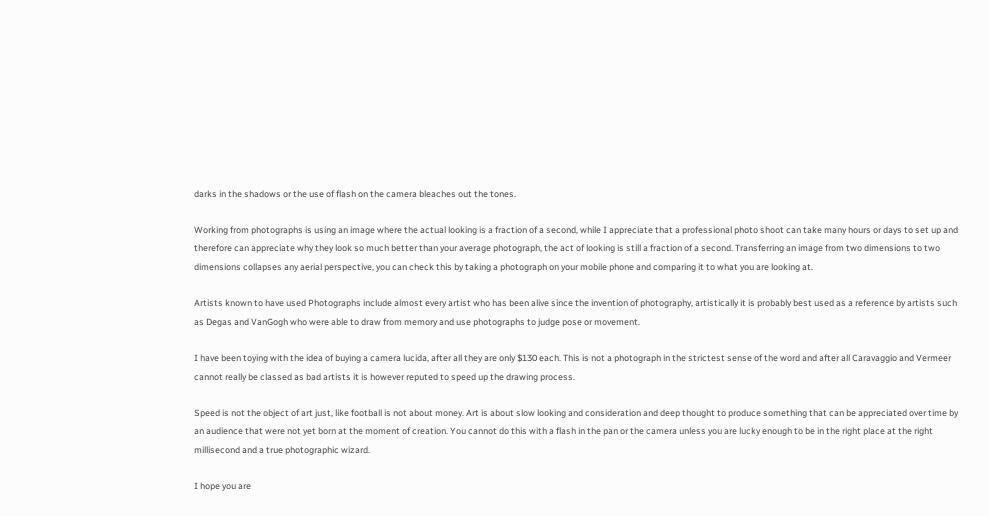darks in the shadows or the use of flash on the camera bleaches out the tones.

Working from photographs is using an image where the actual looking is a fraction of a second, while I appreciate that a professional photo shoot can take many hours or days to set up and therefore can appreciate why they look so much better than your average photograph, the act of looking is still a fraction of a second. Transferring an image from two dimensions to two dimensions collapses any aerial perspective, you can check this by taking a photograph on your mobile phone and comparing it to what you are looking at.

Artists known to have used Photographs include almost every artist who has been alive since the invention of photography, artistically it is probably best used as a reference by artists such as Degas and VanGogh who were able to draw from memory and use photographs to judge pose or movement.

I have been toying with the idea of buying a camera lucida, after all they are only $130 each. This is not a photograph in the strictest sense of the word and after all Caravaggio and Vermeer cannot really be classed as bad artists it is however reputed to speed up the drawing process.

Speed is not the object of art just, like football is not about money. Art is about slow looking and consideration and deep thought to produce something that can be appreciated over time by an audience that were not yet born at the moment of creation. You cannot do this with a flash in the pan or the camera unless you are lucky enough to be in the right place at the right millisecond and a true photographic wizard.

I hope you are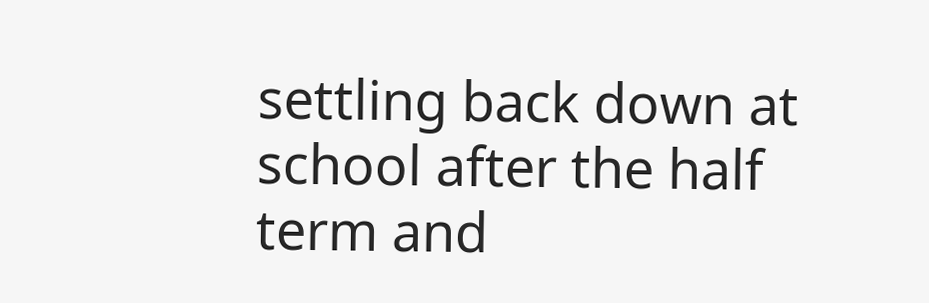settling back down at school after the half term and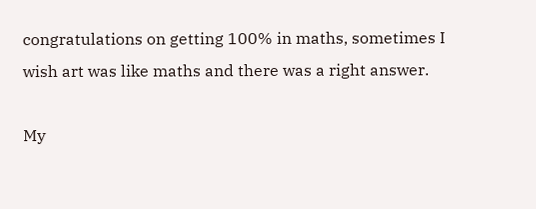congratulations on getting 100% in maths, sometimes I wish art was like maths and there was a right answer.

My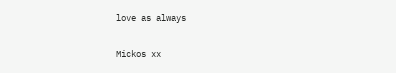love as always

Mickos xx